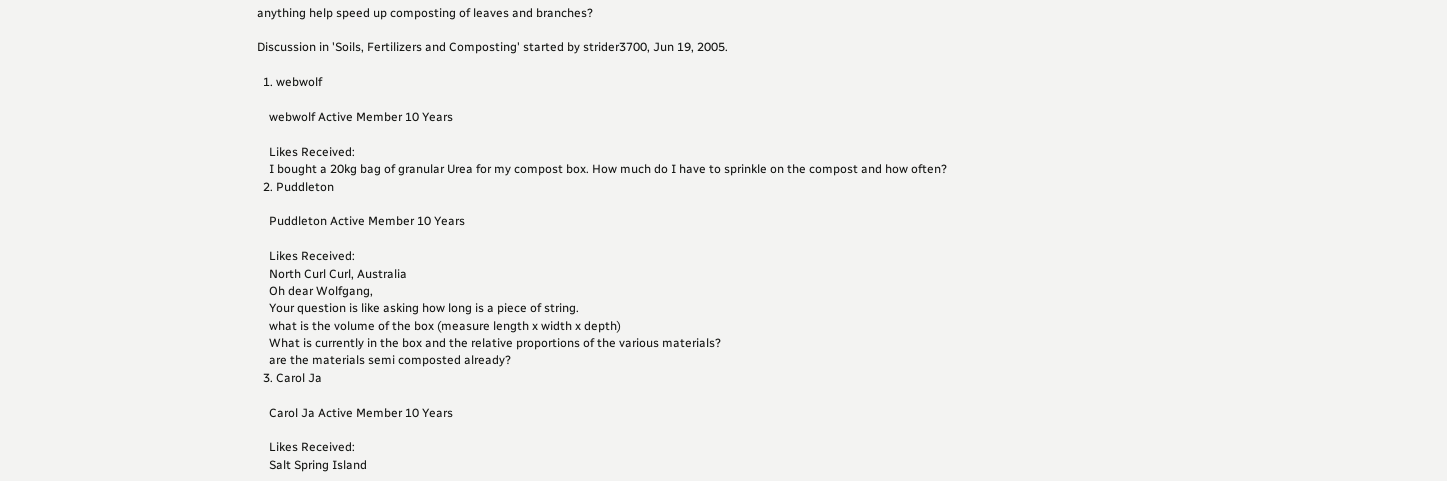anything help speed up composting of leaves and branches?

Discussion in 'Soils, Fertilizers and Composting' started by strider3700, Jun 19, 2005.

  1. webwolf

    webwolf Active Member 10 Years

    Likes Received:
    I bought a 20kg bag of granular Urea for my compost box. How much do I have to sprinkle on the compost and how often?
  2. Puddleton

    Puddleton Active Member 10 Years

    Likes Received:
    North Curl Curl, Australia
    Oh dear Wolfgang,
    Your question is like asking how long is a piece of string.
    what is the volume of the box (measure length x width x depth)
    What is currently in the box and the relative proportions of the various materials?
    are the materials semi composted already?
  3. Carol Ja

    Carol Ja Active Member 10 Years

    Likes Received:
    Salt Spring Island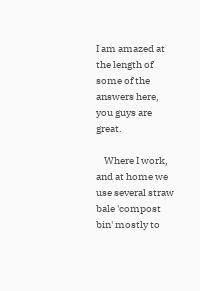I am amazed at the length of some of the answers here, you guys are great.

    Where I work, and at home we use several straw bale 'compost bin' mostly to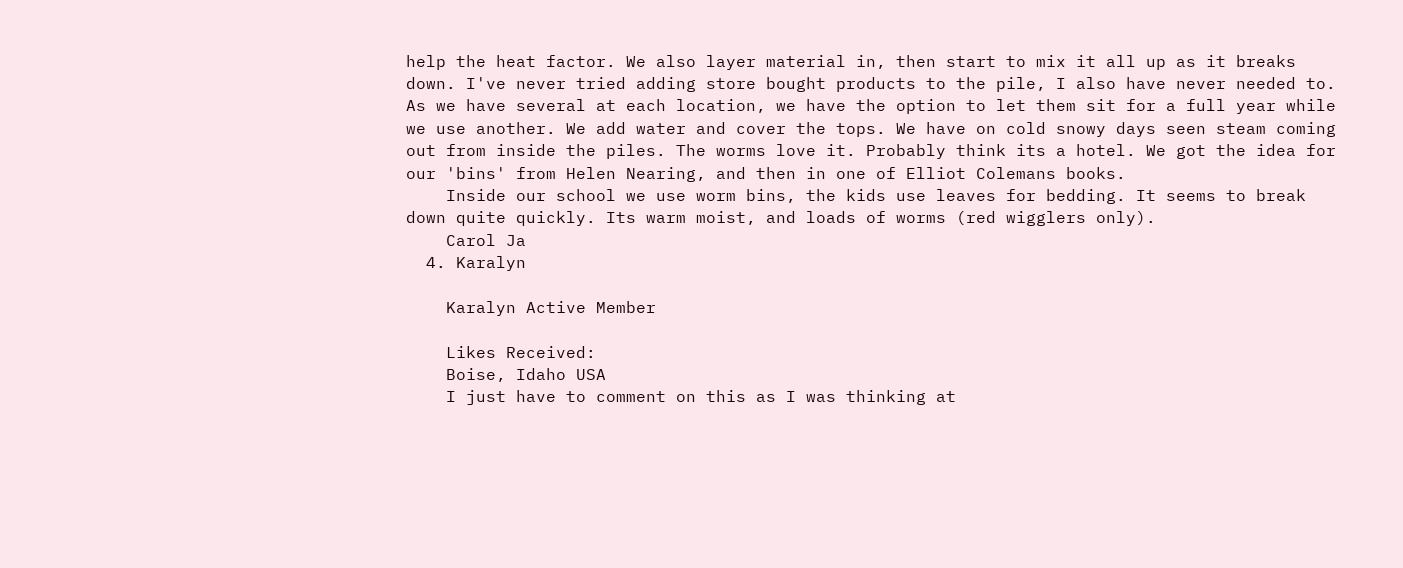help the heat factor. We also layer material in, then start to mix it all up as it breaks down. I've never tried adding store bought products to the pile, I also have never needed to. As we have several at each location, we have the option to let them sit for a full year while we use another. We add water and cover the tops. We have on cold snowy days seen steam coming out from inside the piles. The worms love it. Probably think its a hotel. We got the idea for our 'bins' from Helen Nearing, and then in one of Elliot Colemans books.
    Inside our school we use worm bins, the kids use leaves for bedding. It seems to break down quite quickly. Its warm moist, and loads of worms (red wigglers only).
    Carol Ja
  4. Karalyn

    Karalyn Active Member

    Likes Received:
    Boise, Idaho USA
    I just have to comment on this as I was thinking at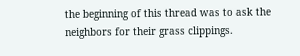the beginning of this thread was to ask the neighbors for their grass clippings.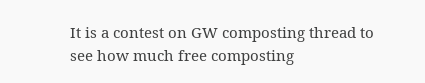It is a contest on GW composting thread to see how much free composting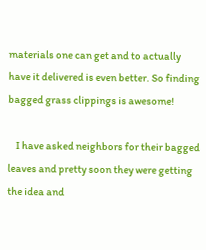materials one can get and to actually have it delivered is even better. So finding bagged grass clippings is awesome!

    I have asked neighbors for their bagged leaves and pretty soon they were getting the idea and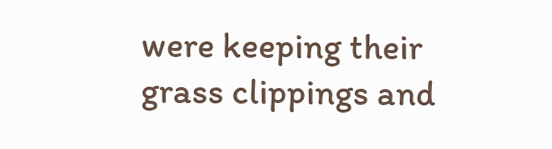were keeping their grass clippings and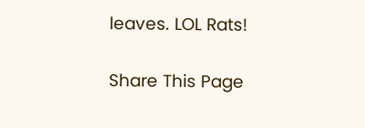leaves. LOL Rats!

Share This Page